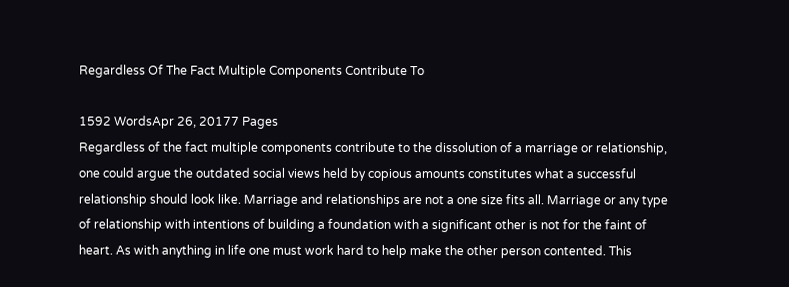Regardless Of The Fact Multiple Components Contribute To

1592 WordsApr 26, 20177 Pages
Regardless of the fact multiple components contribute to the dissolution of a marriage or relationship, one could argue the outdated social views held by copious amounts constitutes what a successful relationship should look like. Marriage and relationships are not a one size fits all. Marriage or any type of relationship with intentions of building a foundation with a significant other is not for the faint of heart. As with anything in life one must work hard to help make the other person contented. This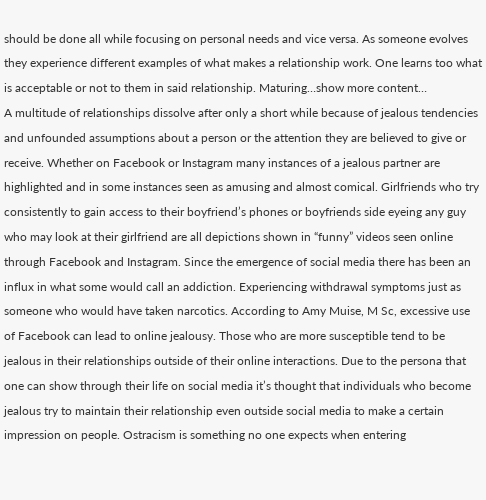should be done all while focusing on personal needs and vice versa. As someone evolves they experience different examples of what makes a relationship work. One learns too what is acceptable or not to them in said relationship. Maturing…show more content…
A multitude of relationships dissolve after only a short while because of jealous tendencies and unfounded assumptions about a person or the attention they are believed to give or receive. Whether on Facebook or Instagram many instances of a jealous partner are highlighted and in some instances seen as amusing and almost comical. Girlfriends who try consistently to gain access to their boyfriend’s phones or boyfriends side eyeing any guy who may look at their girlfriend are all depictions shown in “funny” videos seen online through Facebook and Instagram. Since the emergence of social media there has been an influx in what some would call an addiction. Experiencing withdrawal symptoms just as someone who would have taken narcotics. According to Amy Muise, M Sc, excessive use of Facebook can lead to online jealousy. Those who are more susceptible tend to be jealous in their relationships outside of their online interactions. Due to the persona that one can show through their life on social media it’s thought that individuals who become jealous try to maintain their relationship even outside social media to make a certain impression on people. Ostracism is something no one expects when entering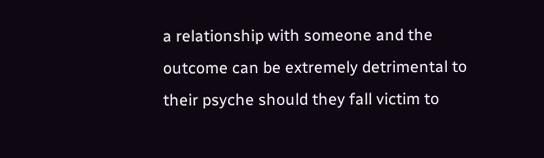a relationship with someone and the outcome can be extremely detrimental to their psyche should they fall victim to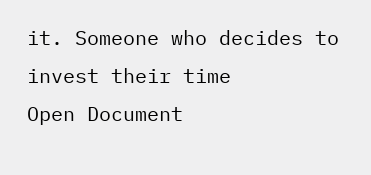it. Someone who decides to invest their time
Open Document